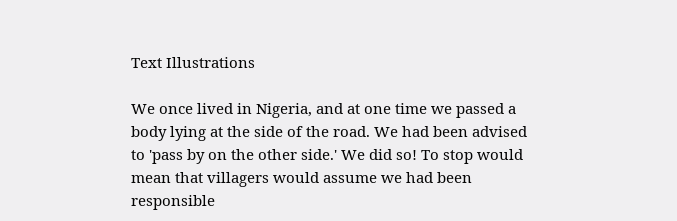Text Illustrations

We once lived in Nigeria, and at one time we passed a body lying at the side of the road. We had been advised to 'pass by on the other side.' We did so! To stop would mean that villagers would assume we had been responsible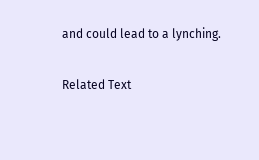and could lead to a lynching.

Related Text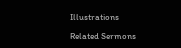Illustrations

Related Sermons